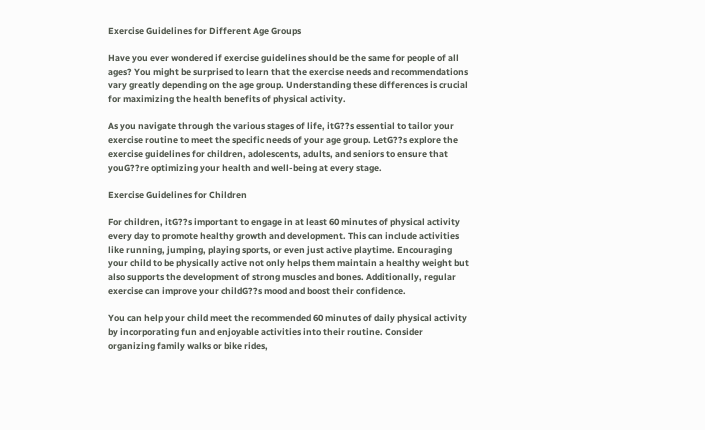Exercise Guidelines for Different Age Groups

Have you ever wondered if exercise guidelines should be the same for people of all ages? You might be surprised to learn that the exercise needs and recommendations vary greatly depending on the age group. Understanding these differences is crucial for maximizing the health benefits of physical activity.

As you navigate through the various stages of life, itG??s essential to tailor your exercise routine to meet the specific needs of your age group. LetG??s explore the exercise guidelines for children, adolescents, adults, and seniors to ensure that youG??re optimizing your health and well-being at every stage.

Exercise Guidelines for Children

For children, itG??s important to engage in at least 60 minutes of physical activity every day to promote healthy growth and development. This can include activities like running, jumping, playing sports, or even just active playtime. Encouraging your child to be physically active not only helps them maintain a healthy weight but also supports the development of strong muscles and bones. Additionally, regular exercise can improve your childG??s mood and boost their confidence.

You can help your child meet the recommended 60 minutes of daily physical activity by incorporating fun and enjoyable activities into their routine. Consider organizing family walks or bike rides,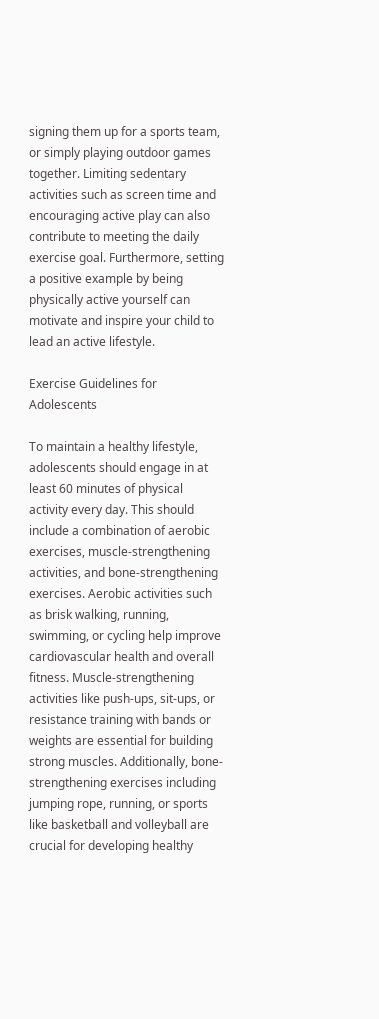signing them up for a sports team, or simply playing outdoor games together. Limiting sedentary activities such as screen time and encouraging active play can also contribute to meeting the daily exercise goal. Furthermore, setting a positive example by being physically active yourself can motivate and inspire your child to lead an active lifestyle.

Exercise Guidelines for Adolescents

To maintain a healthy lifestyle, adolescents should engage in at least 60 minutes of physical activity every day. This should include a combination of aerobic exercises, muscle-strengthening activities, and bone-strengthening exercises. Aerobic activities such as brisk walking, running, swimming, or cycling help improve cardiovascular health and overall fitness. Muscle-strengthening activities like push-ups, sit-ups, or resistance training with bands or weights are essential for building strong muscles. Additionally, bone-strengthening exercises including jumping rope, running, or sports like basketball and volleyball are crucial for developing healthy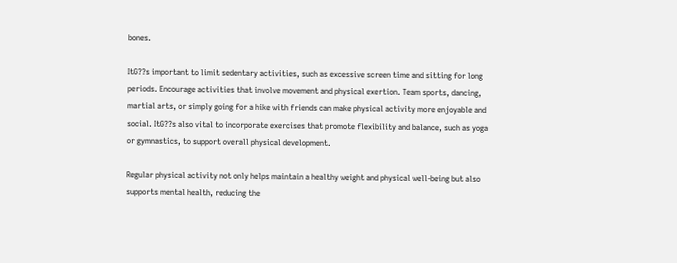bones.

ItG??s important to limit sedentary activities, such as excessive screen time and sitting for long periods. Encourage activities that involve movement and physical exertion. Team sports, dancing, martial arts, or simply going for a hike with friends can make physical activity more enjoyable and social. ItG??s also vital to incorporate exercises that promote flexibility and balance, such as yoga or gymnastics, to support overall physical development.

Regular physical activity not only helps maintain a healthy weight and physical well-being but also supports mental health, reducing the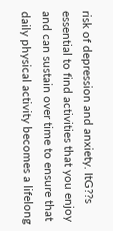risk of depression and anxiety. ItG??s essential to find activities that you enjoy and can sustain over time to ensure that daily physical activity becomes a lifelong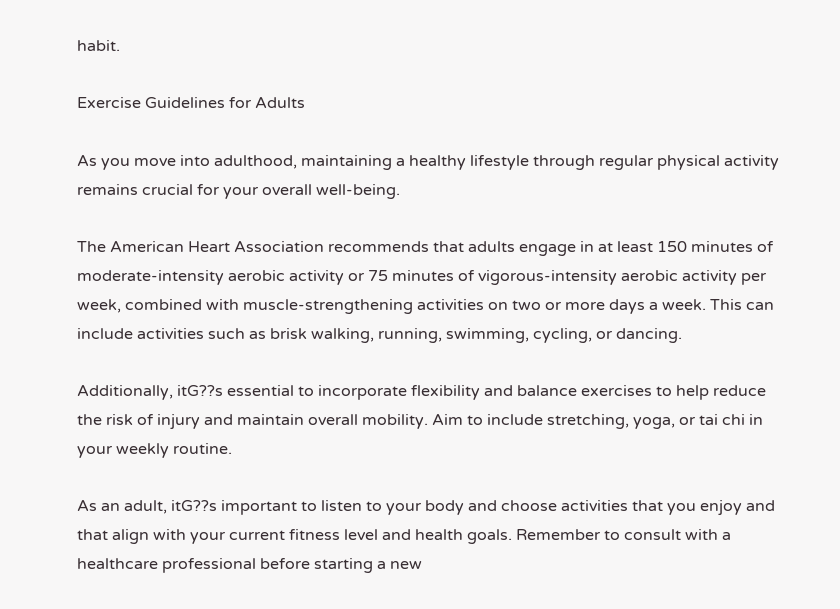habit.

Exercise Guidelines for Adults

As you move into adulthood, maintaining a healthy lifestyle through regular physical activity remains crucial for your overall well-being.

The American Heart Association recommends that adults engage in at least 150 minutes of moderate-intensity aerobic activity or 75 minutes of vigorous-intensity aerobic activity per week, combined with muscle-strengthening activities on two or more days a week. This can include activities such as brisk walking, running, swimming, cycling, or dancing.

Additionally, itG??s essential to incorporate flexibility and balance exercises to help reduce the risk of injury and maintain overall mobility. Aim to include stretching, yoga, or tai chi in your weekly routine.

As an adult, itG??s important to listen to your body and choose activities that you enjoy and that align with your current fitness level and health goals. Remember to consult with a healthcare professional before starting a new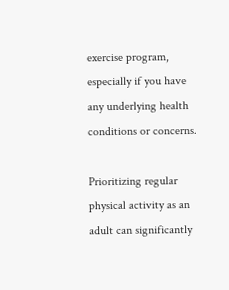exercise program, especially if you have any underlying health conditions or concerns.

Prioritizing regular physical activity as an adult can significantly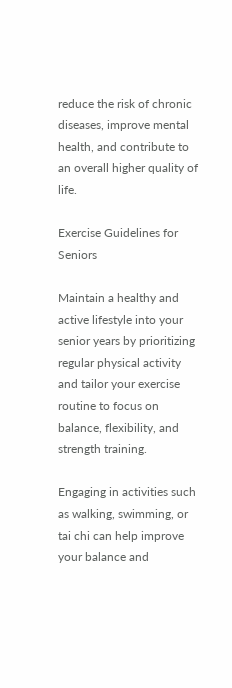reduce the risk of chronic diseases, improve mental health, and contribute to an overall higher quality of life.

Exercise Guidelines for Seniors

Maintain a healthy and active lifestyle into your senior years by prioritizing regular physical activity and tailor your exercise routine to focus on balance, flexibility, and strength training.

Engaging in activities such as walking, swimming, or tai chi can help improve your balance and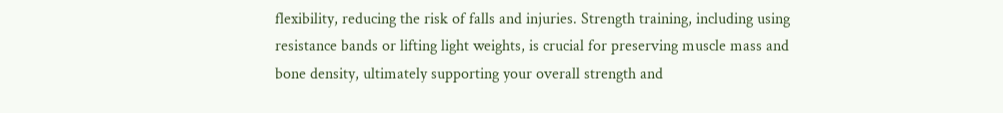flexibility, reducing the risk of falls and injuries. Strength training, including using resistance bands or lifting light weights, is crucial for preserving muscle mass and bone density, ultimately supporting your overall strength and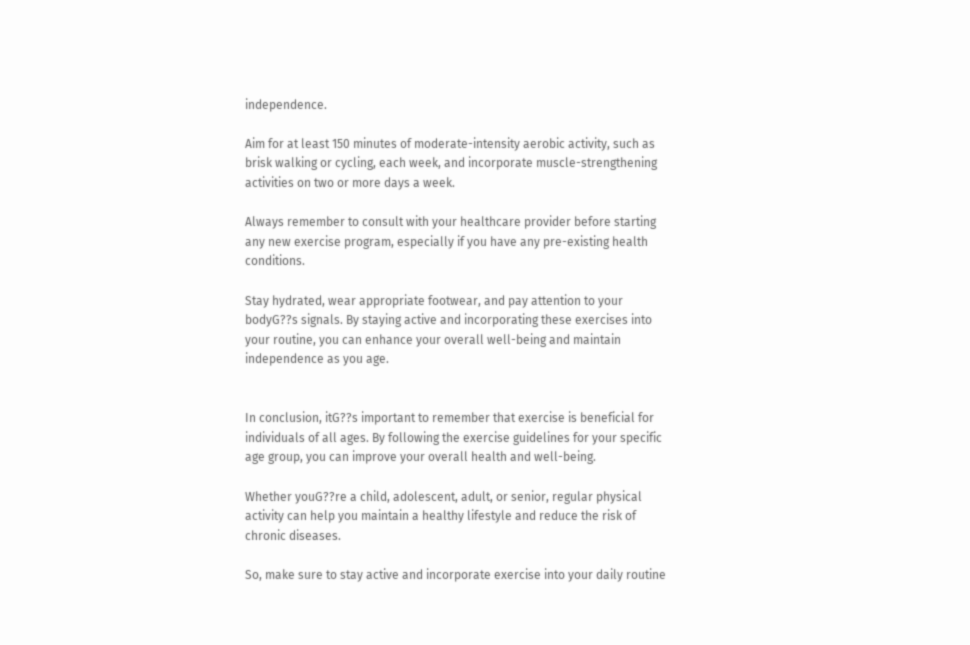independence.

Aim for at least 150 minutes of moderate-intensity aerobic activity, such as brisk walking or cycling, each week, and incorporate muscle-strengthening activities on two or more days a week.

Always remember to consult with your healthcare provider before starting any new exercise program, especially if you have any pre-existing health conditions.

Stay hydrated, wear appropriate footwear, and pay attention to your bodyG??s signals. By staying active and incorporating these exercises into your routine, you can enhance your overall well-being and maintain independence as you age.


In conclusion, itG??s important to remember that exercise is beneficial for individuals of all ages. By following the exercise guidelines for your specific age group, you can improve your overall health and well-being.

Whether youG??re a child, adolescent, adult, or senior, regular physical activity can help you maintain a healthy lifestyle and reduce the risk of chronic diseases.

So, make sure to stay active and incorporate exercise into your daily routine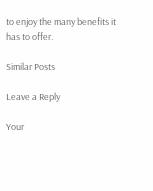to enjoy the many benefits it has to offer.

Similar Posts

Leave a Reply

Your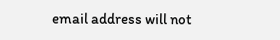email address will not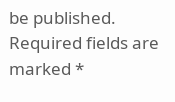be published. Required fields are marked *